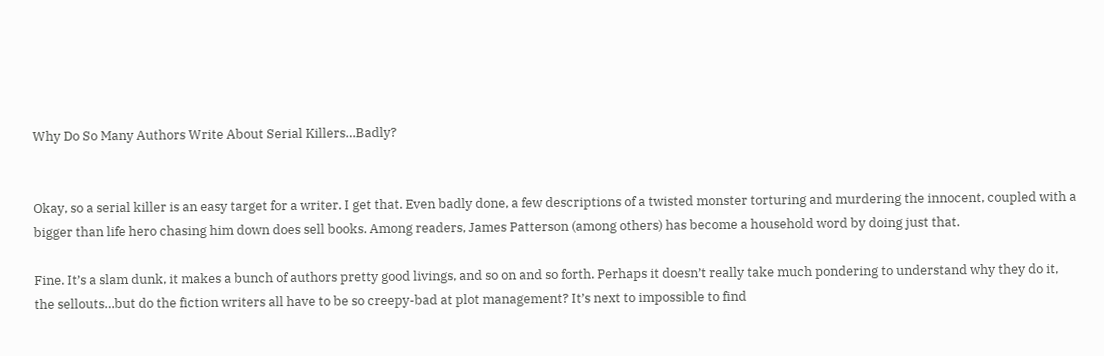Why Do So Many Authors Write About Serial Killers…Badly?


Okay, so a serial killer is an easy target for a writer. I get that. Even badly done, a few descriptions of a twisted monster torturing and murdering the innocent, coupled with a bigger than life hero chasing him down does sell books. Among readers, James Patterson (among others) has become a household word by doing just that.

Fine. It’s a slam dunk, it makes a bunch of authors pretty good livings, and so on and so forth. Perhaps it doesn’t really take much pondering to understand why they do it, the sellouts…but do the fiction writers all have to be so creepy-bad at plot management? It’s next to impossible to find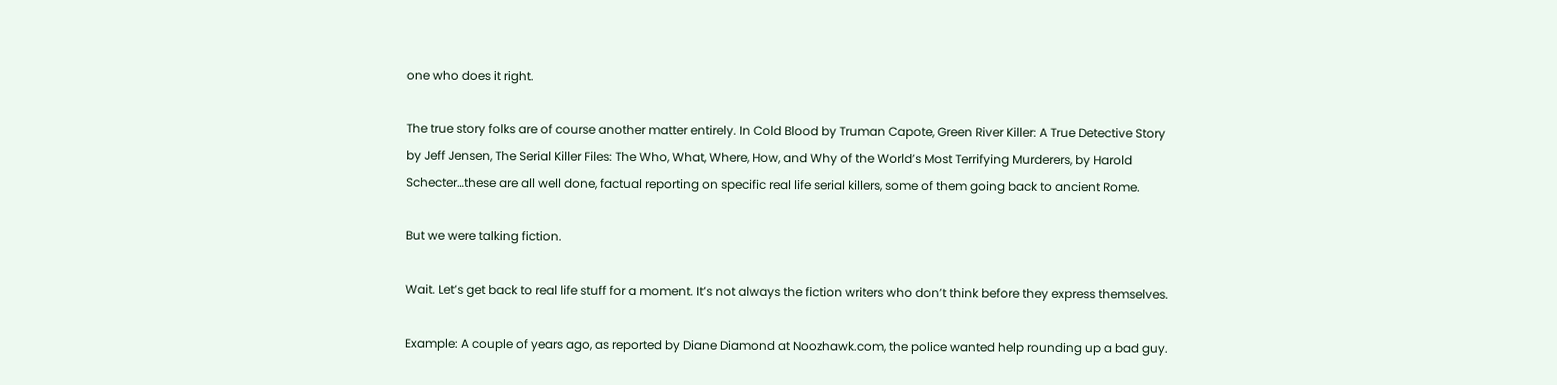one who does it right.

The true story folks are of course another matter entirely. In Cold Blood by Truman Capote, Green River Killer: A True Detective Story by Jeff Jensen, The Serial Killer Files: The Who, What, Where, How, and Why of the World’s Most Terrifying Murderers, by Harold Schecter…these are all well done, factual reporting on specific real life serial killers, some of them going back to ancient Rome.

But we were talking fiction.

Wait. Let’s get back to real life stuff for a moment. It’s not always the fiction writers who don’t think before they express themselves.

Example: A couple of years ago, as reported by Diane Diamond at Noozhawk.com, the police wanted help rounding up a bad guy.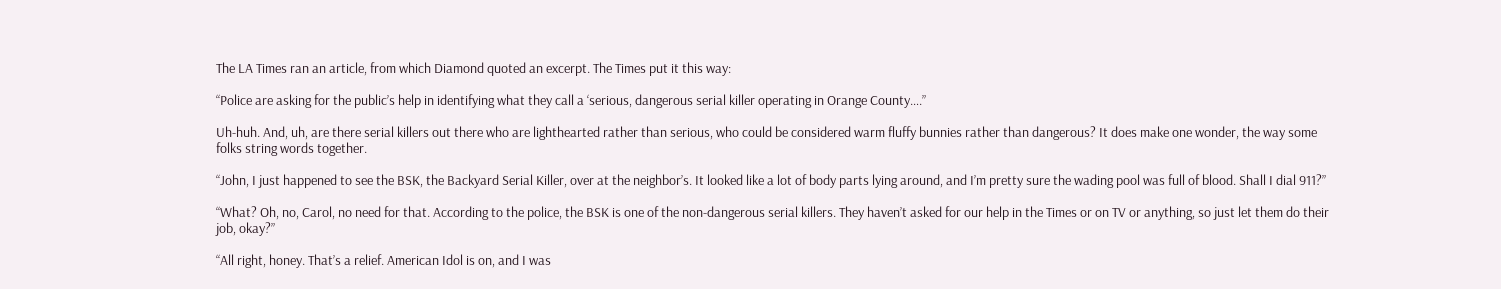The LA Times ran an article, from which Diamond quoted an excerpt. The Times put it this way:

“Police are asking for the public’s help in identifying what they call a ‘serious, dangerous serial killer operating in Orange County….”

Uh-huh. And, uh, are there serial killers out there who are lighthearted rather than serious, who could be considered warm fluffy bunnies rather than dangerous? It does make one wonder, the way some folks string words together.

“John, I just happened to see the BSK, the Backyard Serial Killer, over at the neighbor’s. It looked like a lot of body parts lying around, and I’m pretty sure the wading pool was full of blood. Shall I dial 911?”

“What? Oh, no, Carol, no need for that. According to the police, the BSK is one of the non-dangerous serial killers. They haven’t asked for our help in the Times or on TV or anything, so just let them do their job, okay?”

“All right, honey. That’s a relief. American Idol is on, and I was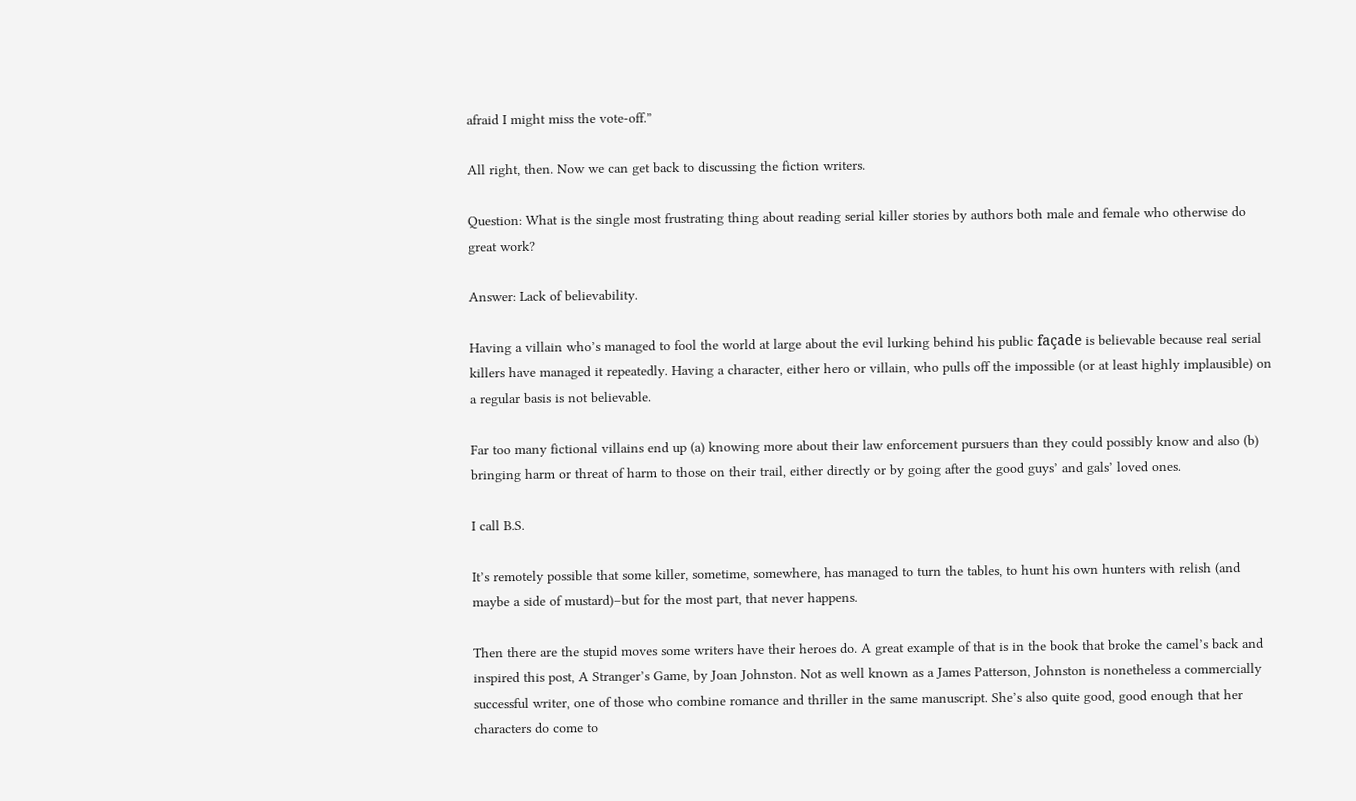afraid I might miss the vote-off.”

All right, then. Now we can get back to discussing the fiction writers.

Question: What is the single most frustrating thing about reading serial killer stories by authors both male and female who otherwise do great work?

Answer: Lack of believability.

Having a villain who’s managed to fool the world at large about the evil lurking behind his public façade is believable because real serial killers have managed it repeatedly. Having a character, either hero or villain, who pulls off the impossible (or at least highly implausible) on a regular basis is not believable.

Far too many fictional villains end up (a) knowing more about their law enforcement pursuers than they could possibly know and also (b) bringing harm or threat of harm to those on their trail, either directly or by going after the good guys’ and gals’ loved ones.

I call B.S.

It’s remotely possible that some killer, sometime, somewhere, has managed to turn the tables, to hunt his own hunters with relish (and maybe a side of mustard)–but for the most part, that never happens.

Then there are the stupid moves some writers have their heroes do. A great example of that is in the book that broke the camel’s back and inspired this post, A Stranger’s Game, by Joan Johnston. Not as well known as a James Patterson, Johnston is nonetheless a commercially successful writer, one of those who combine romance and thriller in the same manuscript. She’s also quite good, good enough that her characters do come to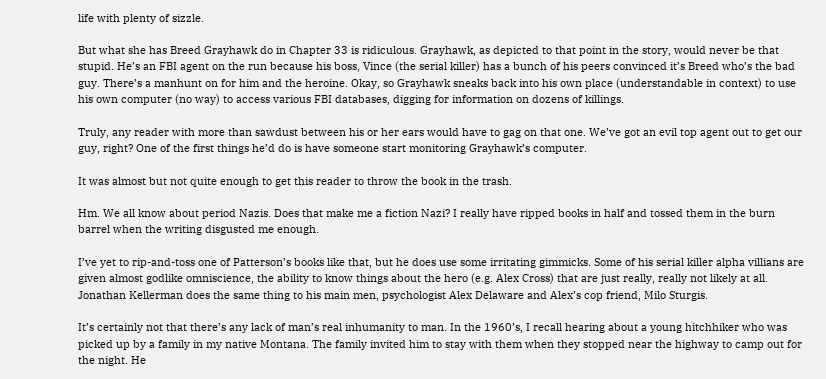life with plenty of sizzle.

But what she has Breed Grayhawk do in Chapter 33 is ridiculous. Grayhawk, as depicted to that point in the story, would never be that stupid. He’s an FBI agent on the run because his boss, Vince (the serial killer) has a bunch of his peers convinced it’s Breed who’s the bad guy. There’s a manhunt on for him and the heroine. Okay, so Grayhawk sneaks back into his own place (understandable in context) to use his own computer (no way) to access various FBI databases, digging for information on dozens of killings.

Truly, any reader with more than sawdust between his or her ears would have to gag on that one. We’ve got an evil top agent out to get our guy, right? One of the first things he’d do is have someone start monitoring Grayhawk’s computer.

It was almost but not quite enough to get this reader to throw the book in the trash.

Hm. We all know about period Nazis. Does that make me a fiction Nazi? I really have ripped books in half and tossed them in the burn barrel when the writing disgusted me enough.

I’ve yet to rip-and-toss one of Patterson’s books like that, but he does use some irritating gimmicks. Some of his serial killer alpha villians are given almost godlike omniscience, the ability to know things about the hero (e.g. Alex Cross) that are just really, really not likely at all. Jonathan Kellerman does the same thing to his main men, psychologist Alex Delaware and Alex’s cop friend, Milo Sturgis.

It’s certainly not that there’s any lack of man’s real inhumanity to man. In the 1960’s, I recall hearing about a young hitchhiker who was picked up by a family in my native Montana. The family invited him to stay with them when they stopped near the highway to camp out for the night. He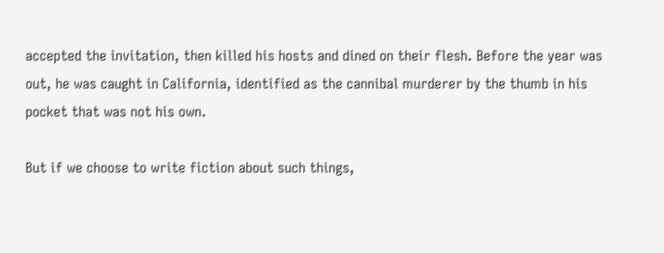accepted the invitation, then killed his hosts and dined on their flesh. Before the year was out, he was caught in California, identified as the cannibal murderer by the thumb in his pocket that was not his own.

But if we choose to write fiction about such things,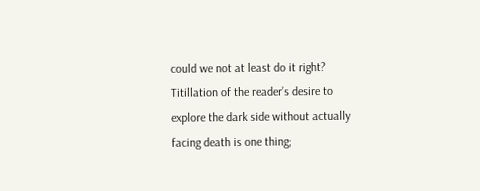could we not at least do it right? Titillation of the reader’s desire to explore the dark side without actually facing death is one thing;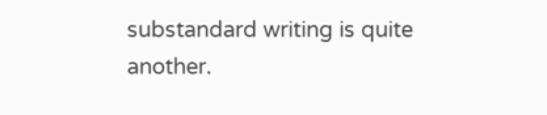substandard writing is quite another.